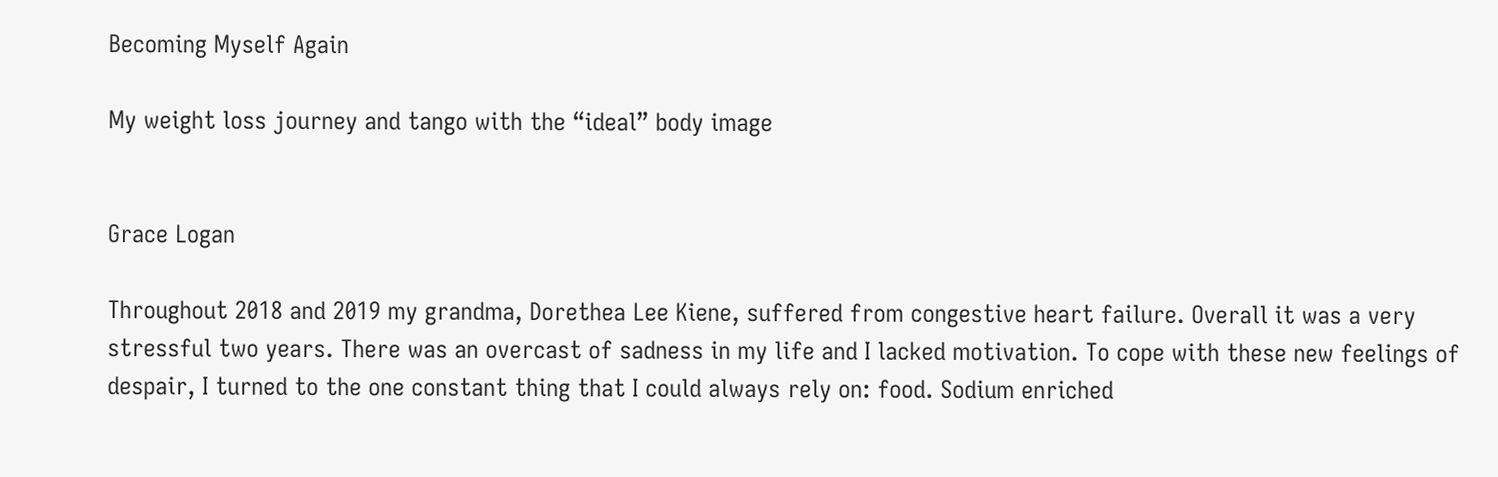Becoming Myself Again

My weight loss journey and tango with the “ideal” body image


Grace Logan

Throughout 2018 and 2019 my grandma, Dorethea Lee Kiene, suffered from congestive heart failure. Overall it was a very stressful two years. There was an overcast of sadness in my life and I lacked motivation. To cope with these new feelings of despair, I turned to the one constant thing that I could always rely on: food. Sodium enriched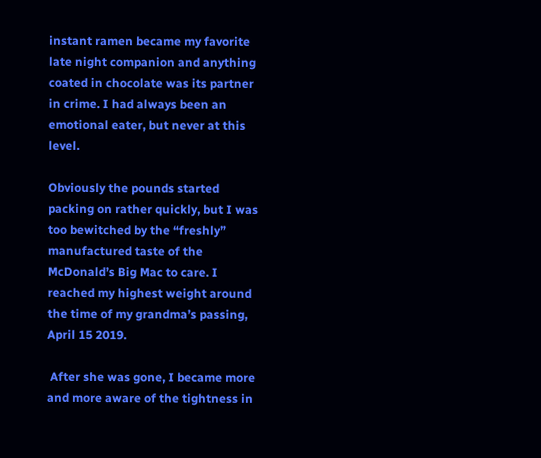instant ramen became my favorite late night companion and anything coated in chocolate was its partner in crime. I had always been an emotional eater, but never at this level.

Obviously the pounds started packing on rather quickly, but I was too bewitched by the “freshly” manufactured taste of the McDonald’s Big Mac to care. I reached my highest weight around the time of my grandma’s passing, April 15 2019.

 After she was gone, I became more and more aware of the tightness in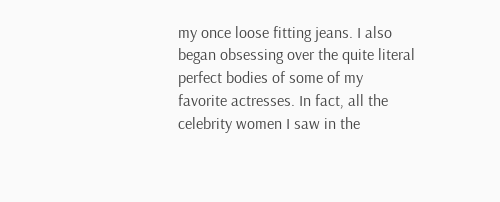my once loose fitting jeans. I also began obsessing over the quite literal perfect bodies of some of my favorite actresses. In fact, all the celebrity women I saw in the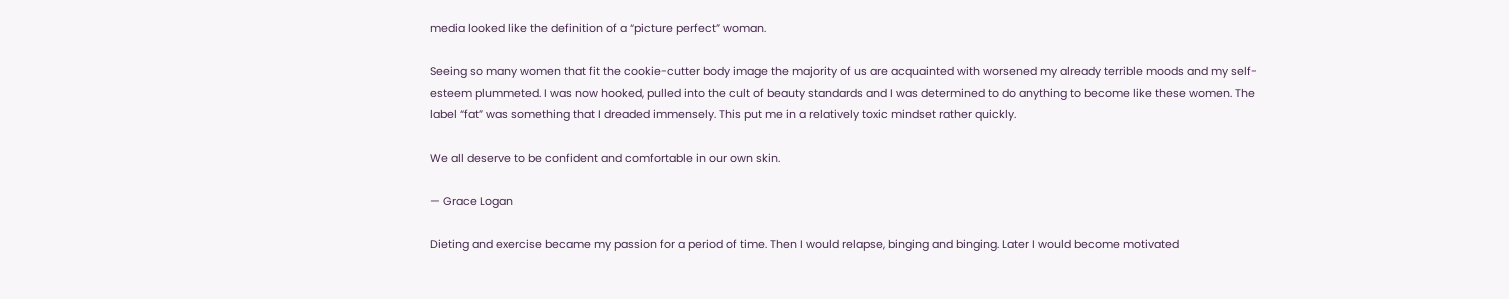media looked like the definition of a “picture perfect” woman.

Seeing so many women that fit the cookie-cutter body image the majority of us are acquainted with worsened my already terrible moods and my self-esteem plummeted. I was now hooked, pulled into the cult of beauty standards and I was determined to do anything to become like these women. The label “fat” was something that I dreaded immensely. This put me in a relatively toxic mindset rather quickly.

We all deserve to be confident and comfortable in our own skin.

— Grace Logan

Dieting and exercise became my passion for a period of time. Then I would relapse, binging and binging. Later I would become motivated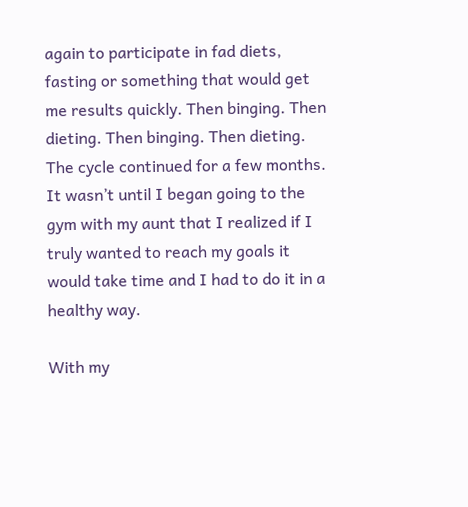again to participate in fad diets, fasting or something that would get me results quickly. Then binging. Then dieting. Then binging. Then dieting. The cycle continued for a few months. It wasn’t until I began going to the gym with my aunt that I realized if I truly wanted to reach my goals it would take time and I had to do it in a healthy way.

With my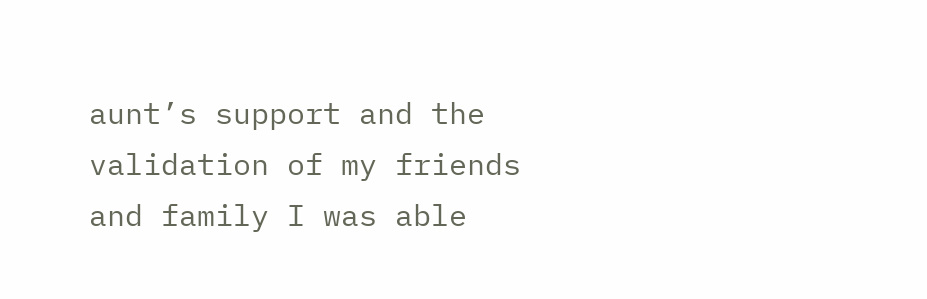aunt’s support and the validation of my friends and family I was able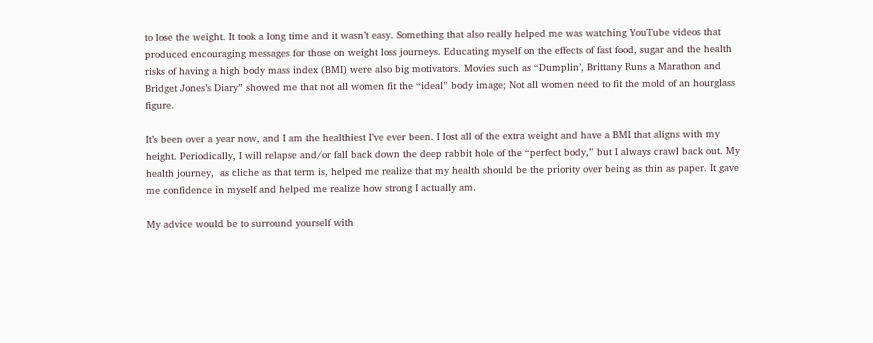to lose the weight. It took a long time and it wasn’t easy. Something that also really helped me was watching YouTube videos that produced encouraging messages for those on weight loss journeys. Educating myself on the effects of fast food, sugar and the health risks of having a high body mass index (BMI) were also big motivators. Movies such as “Dumplin’, Brittany Runs a Marathon and Bridget Jones’s Diary” showed me that not all women fit the “ideal” body image; Not all women need to fit the mold of an hourglass figure.

It’s been over a year now, and I am the healthiest I’ve ever been. I lost all of the extra weight and have a BMI that aligns with my height. Periodically, I will relapse and/or fall back down the deep rabbit hole of the “perfect body,” but I always crawl back out. My health journey,  as cliche as that term is, helped me realize that my health should be the priority over being as thin as paper. It gave me confidence in myself and helped me realize how strong I actually am.

My advice would be to surround yourself with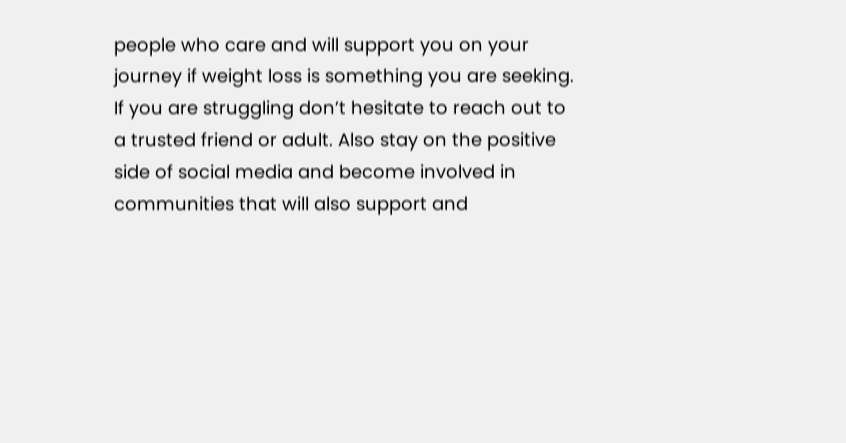people who care and will support you on your journey if weight loss is something you are seeking. If you are struggling don’t hesitate to reach out to a trusted friend or adult. Also stay on the positive side of social media and become involved in communities that will also support and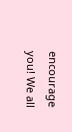encourage you! We all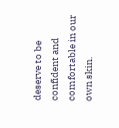deserve to be confident and comfortable in our own skin.